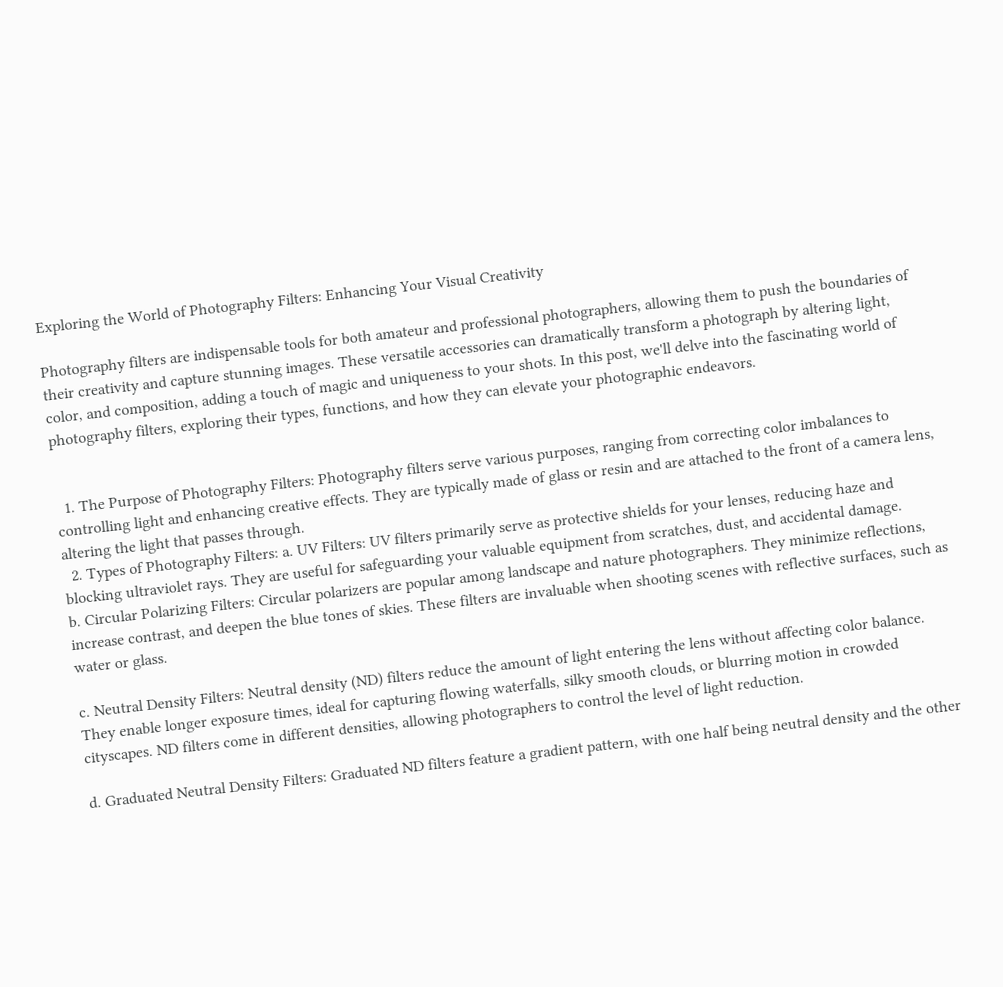Exploring the World of Photography Filters: Enhancing Your Visual Creativity

Photography filters are indispensable tools for both amateur and professional photographers, allowing them to push the boundaries of their creativity and capture stunning images. These versatile accessories can dramatically transform a photograph by altering light, color, and composition, adding a touch of magic and uniqueness to your shots. In this post, we'll delve into the fascinating world of photography filters, exploring their types, functions, and how they can elevate your photographic endeavors.


  1. The Purpose of Photography Filters: Photography filters serve various purposes, ranging from correcting color imbalances to controlling light and enhancing creative effects. They are typically made of glass or resin and are attached to the front of a camera lens, altering the light that passes through.
  2. Types of Photography Filters: a. UV Filters: UV filters primarily serve as protective shields for your lenses, reducing haze and blocking ultraviolet rays. They are useful for safeguarding your valuable equipment from scratches, dust, and accidental damage.
b. Circular Polarizing Filters: Circular polarizers are popular among landscape and nature photographers. They minimize reflections, increase contrast, and deepen the blue tones of skies. These filters are invaluable when shooting scenes with reflective surfaces, such as water or glass.

c. Neutral Density Filters: Neutral density (ND) filters reduce the amount of light entering the lens without affecting color balance. They enable longer exposure times, ideal for capturing flowing waterfalls, silky smooth clouds, or blurring motion in crowded cityscapes. ND filters come in different densities, allowing photographers to control the level of light reduction.

d. Graduated Neutral Density Filters: Graduated ND filters feature a gradient pattern, with one half being neutral density and the other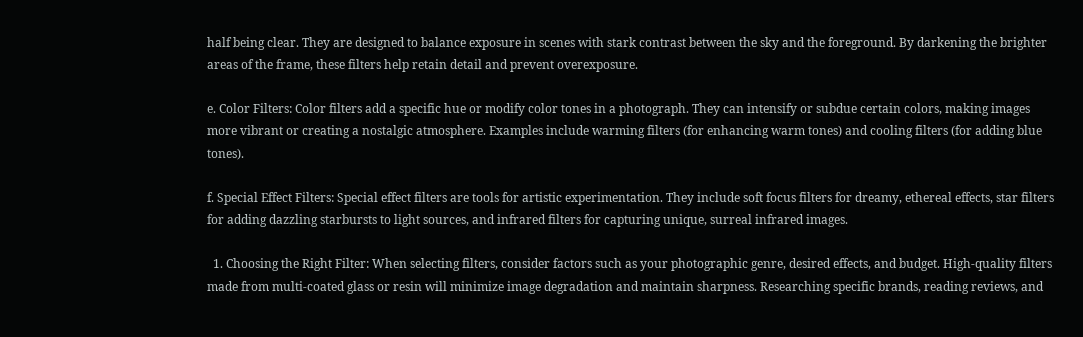half being clear. They are designed to balance exposure in scenes with stark contrast between the sky and the foreground. By darkening the brighter areas of the frame, these filters help retain detail and prevent overexposure.

e. Color Filters: Color filters add a specific hue or modify color tones in a photograph. They can intensify or subdue certain colors, making images more vibrant or creating a nostalgic atmosphere. Examples include warming filters (for enhancing warm tones) and cooling filters (for adding blue tones).

f. Special Effect Filters: Special effect filters are tools for artistic experimentation. They include soft focus filters for dreamy, ethereal effects, star filters for adding dazzling starbursts to light sources, and infrared filters for capturing unique, surreal infrared images.

  1. Choosing the Right Filter: When selecting filters, consider factors such as your photographic genre, desired effects, and budget. High-quality filters made from multi-coated glass or resin will minimize image degradation and maintain sharpness. Researching specific brands, reading reviews, and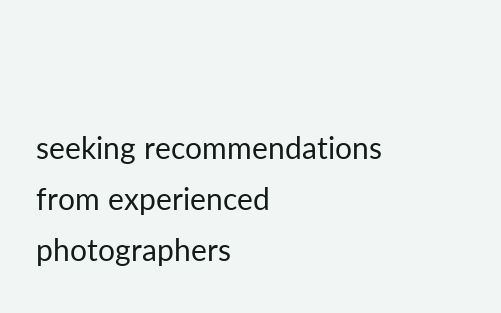seeking recommendations from experienced photographers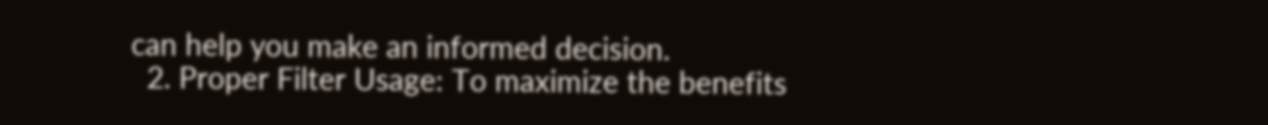can help you make an informed decision.
  2. Proper Filter Usage: To maximize the benefits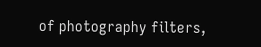of photography filters,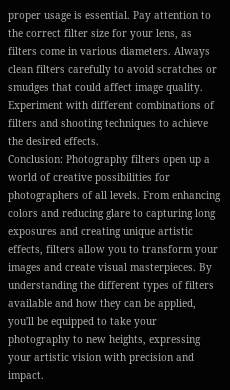proper usage is essential. Pay attention to the correct filter size for your lens, as filters come in various diameters. Always clean filters carefully to avoid scratches or smudges that could affect image quality. Experiment with different combinations of filters and shooting techniques to achieve the desired effects.
Conclusion: Photography filters open up a world of creative possibilities for photographers of all levels. From enhancing colors and reducing glare to capturing long exposures and creating unique artistic effects, filters allow you to transform your images and create visual masterpieces. By understanding the different types of filters available and how they can be applied, you'll be equipped to take your photography to new heights, expressing your artistic vision with precision and impact.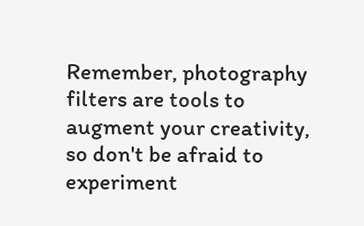Remember, photography filters are tools to augment your creativity, so don't be afraid to experiment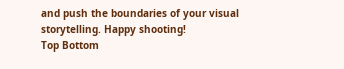and push the boundaries of your visual storytelling. Happy shooting!
Top Bottom